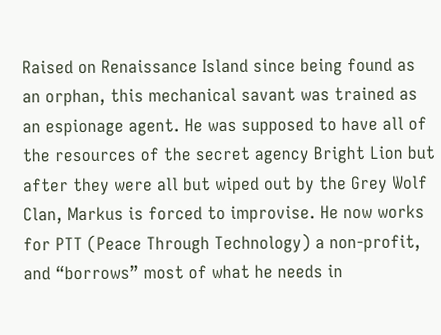Raised on Renaissance Island since being found as an orphan, this mechanical savant was trained as an espionage agent. He was supposed to have all of the resources of the secret agency Bright Lion but after they were all but wiped out by the Grey Wolf Clan, Markus is forced to improvise. He now works for PTT (Peace Through Technology) a non-profit, and “borrows” most of what he needs in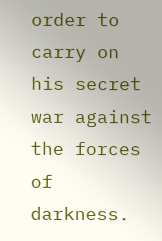order to carry on his secret war against the forces of darkness.